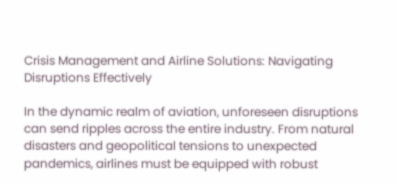Crisis Management and Airline Solutions: Navigating Disruptions Effectively

In the dynamic realm of aviation, unforeseen disruptions can send ripples across the entire industry. From natural disasters and geopolitical tensions to unexpected pandemics, airlines must be equipped with robust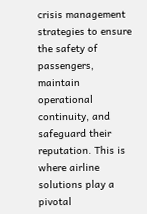crisis management strategies to ensure the safety of passengers, maintain operational continuity, and safeguard their reputation. This is where airline solutions play a pivotal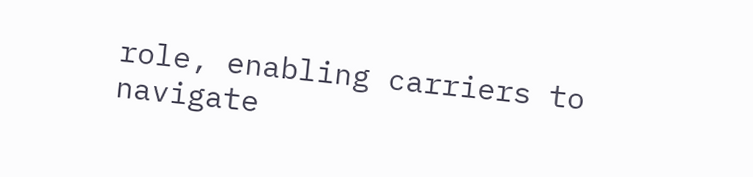role, enabling carriers to navigate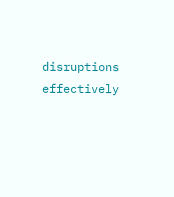disruptions effectively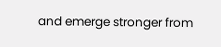and emerge stronger from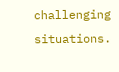challenging situations.